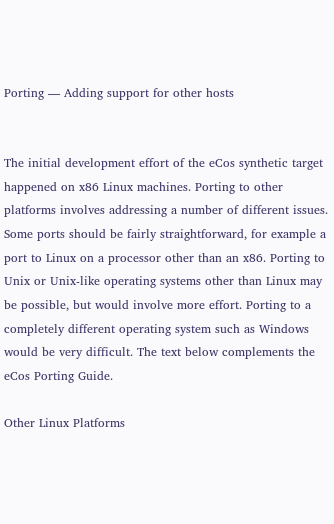Porting — Adding support for other hosts


The initial development effort of the eCos synthetic target happened on x86 Linux machines. Porting to other platforms involves addressing a number of different issues. Some ports should be fairly straightforward, for example a port to Linux on a processor other than an x86. Porting to Unix or Unix-like operating systems other than Linux may be possible, but would involve more effort. Porting to a completely different operating system such as Windows would be very difficult. The text below complements the eCos Porting Guide.

Other Linux Platforms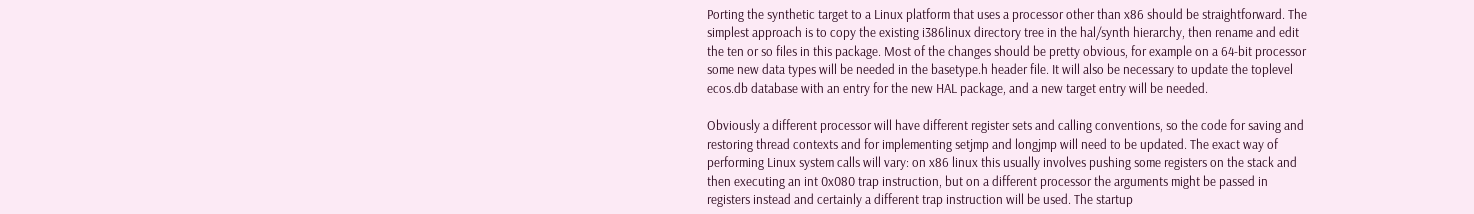Porting the synthetic target to a Linux platform that uses a processor other than x86 should be straightforward. The simplest approach is to copy the existing i386linux directory tree in the hal/synth hierarchy, then rename and edit the ten or so files in this package. Most of the changes should be pretty obvious, for example on a 64-bit processor some new data types will be needed in the basetype.h header file. It will also be necessary to update the toplevel ecos.db database with an entry for the new HAL package, and a new target entry will be needed.

Obviously a different processor will have different register sets and calling conventions, so the code for saving and restoring thread contexts and for implementing setjmp and longjmp will need to be updated. The exact way of performing Linux system calls will vary: on x86 linux this usually involves pushing some registers on the stack and then executing an int 0x080 trap instruction, but on a different processor the arguments might be passed in registers instead and certainly a different trap instruction will be used. The startup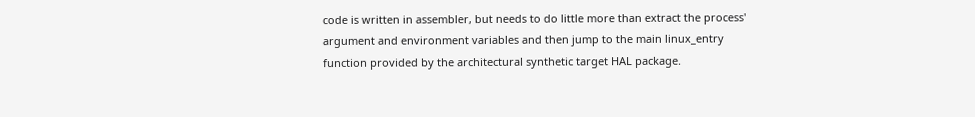code is written in assembler, but needs to do little more than extract the process' argument and environment variables and then jump to the main linux_entry function provided by the architectural synthetic target HAL package.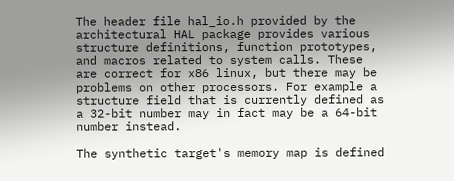The header file hal_io.h provided by the architectural HAL package provides various structure definitions, function prototypes, and macros related to system calls. These are correct for x86 linux, but there may be problems on other processors. For example a structure field that is currently defined as a 32-bit number may in fact may be a 64-bit number instead.

The synthetic target's memory map is defined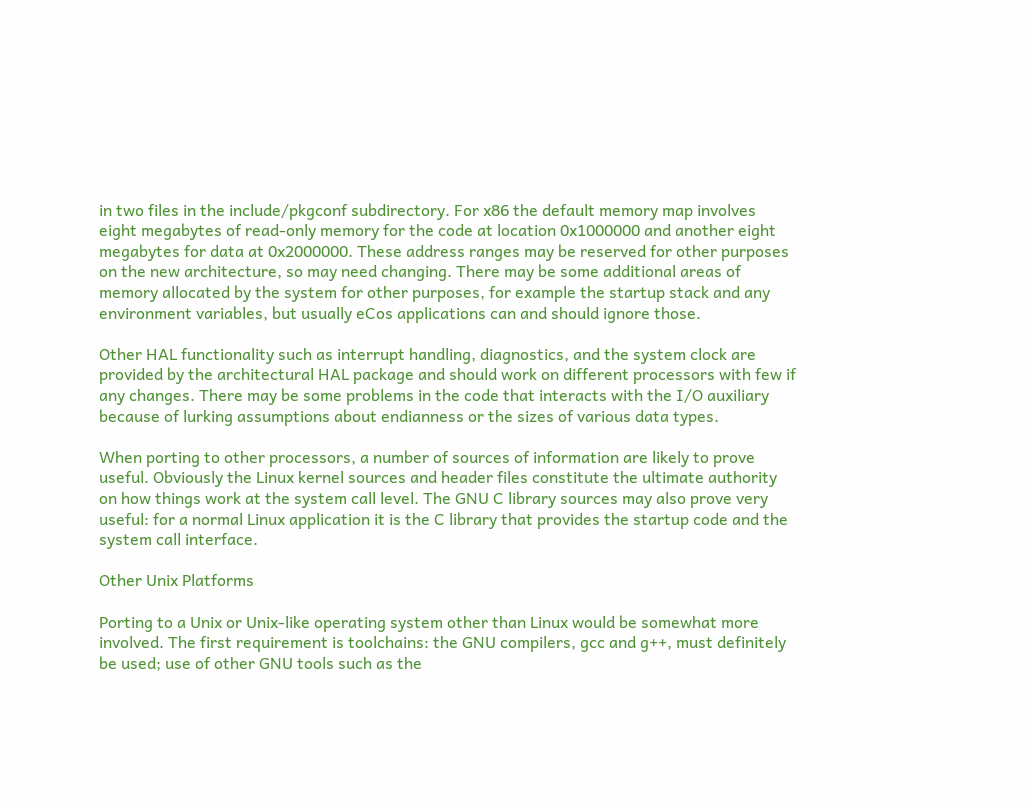in two files in the include/pkgconf subdirectory. For x86 the default memory map involves eight megabytes of read-only memory for the code at location 0x1000000 and another eight megabytes for data at 0x2000000. These address ranges may be reserved for other purposes on the new architecture, so may need changing. There may be some additional areas of memory allocated by the system for other purposes, for example the startup stack and any environment variables, but usually eCos applications can and should ignore those.

Other HAL functionality such as interrupt handling, diagnostics, and the system clock are provided by the architectural HAL package and should work on different processors with few if any changes. There may be some problems in the code that interacts with the I/O auxiliary because of lurking assumptions about endianness or the sizes of various data types.

When porting to other processors, a number of sources of information are likely to prove useful. Obviously the Linux kernel sources and header files constitute the ultimate authority on how things work at the system call level. The GNU C library sources may also prove very useful: for a normal Linux application it is the C library that provides the startup code and the system call interface.

Other Unix Platforms

Porting to a Unix or Unix-like operating system other than Linux would be somewhat more involved. The first requirement is toolchains: the GNU compilers, gcc and g++, must definitely be used; use of other GNU tools such as the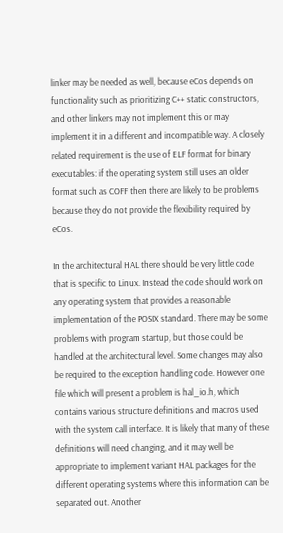linker may be needed as well, because eCos depends on functionality such as prioritizing C++ static constructors, and other linkers may not implement this or may implement it in a different and incompatible way. A closely related requirement is the use of ELF format for binary executables: if the operating system still uses an older format such as COFF then there are likely to be problems because they do not provide the flexibility required by eCos.

In the architectural HAL there should be very little code that is specific to Linux. Instead the code should work on any operating system that provides a reasonable implementation of the POSIX standard. There may be some problems with program startup, but those could be handled at the architectural level. Some changes may also be required to the exception handling code. However one file which will present a problem is hal_io.h, which contains various structure definitions and macros used with the system call interface. It is likely that many of these definitions will need changing, and it may well be appropriate to implement variant HAL packages for the different operating systems where this information can be separated out. Another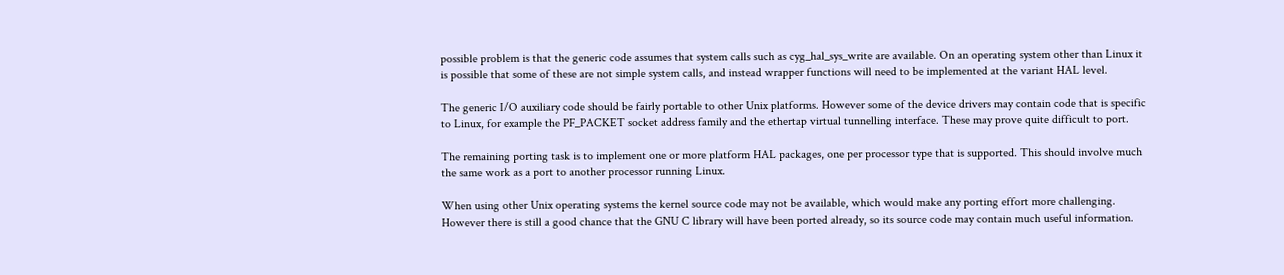possible problem is that the generic code assumes that system calls such as cyg_hal_sys_write are available. On an operating system other than Linux it is possible that some of these are not simple system calls, and instead wrapper functions will need to be implemented at the variant HAL level.

The generic I/O auxiliary code should be fairly portable to other Unix platforms. However some of the device drivers may contain code that is specific to Linux, for example the PF_PACKET socket address family and the ethertap virtual tunnelling interface. These may prove quite difficult to port.

The remaining porting task is to implement one or more platform HAL packages, one per processor type that is supported. This should involve much the same work as a port to another processor running Linux.

When using other Unix operating systems the kernel source code may not be available, which would make any porting effort more challenging. However there is still a good chance that the GNU C library will have been ported already, so its source code may contain much useful information.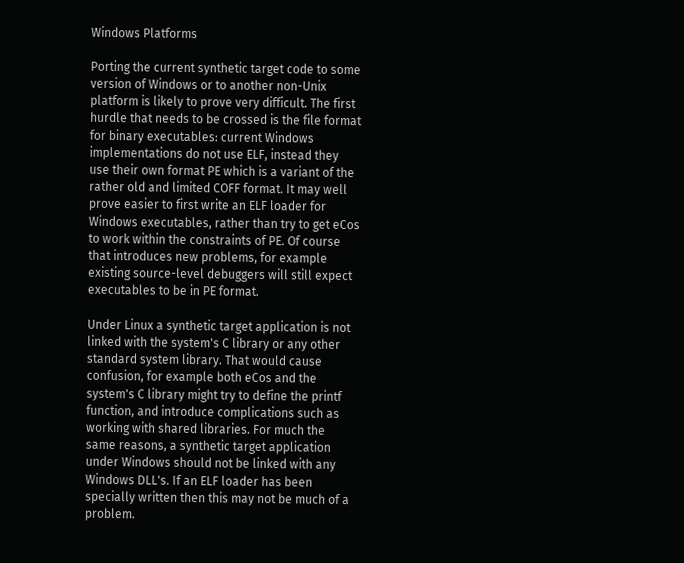Windows Platforms

Porting the current synthetic target code to some version of Windows or to another non-Unix platform is likely to prove very difficult. The first hurdle that needs to be crossed is the file format for binary executables: current Windows implementations do not use ELF, instead they use their own format PE which is a variant of the rather old and limited COFF format. It may well prove easier to first write an ELF loader for Windows executables, rather than try to get eCos to work within the constraints of PE. Of course that introduces new problems, for example existing source-level debuggers will still expect executables to be in PE format.

Under Linux a synthetic target application is not linked with the system's C library or any other standard system library. That would cause confusion, for example both eCos and the system's C library might try to define the printf function, and introduce complications such as working with shared libraries. For much the same reasons, a synthetic target application under Windows should not be linked with any Windows DLL's. If an ELF loader has been specially written then this may not be much of a problem.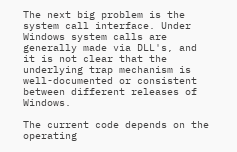The next big problem is the system call interface. Under Windows system calls are generally made via DLL's, and it is not clear that the underlying trap mechanism is well-documented or consistent between different releases of Windows.

The current code depends on the operating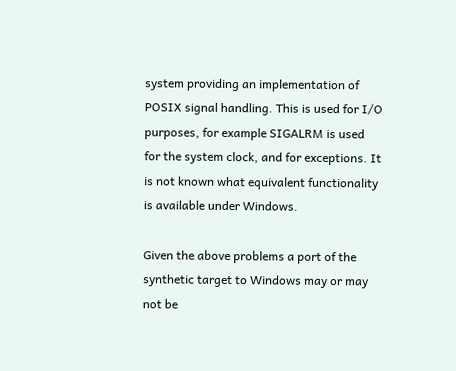system providing an implementation of POSIX signal handling. This is used for I/O purposes, for example SIGALRM is used for the system clock, and for exceptions. It is not known what equivalent functionality is available under Windows.

Given the above problems a port of the synthetic target to Windows may or may not be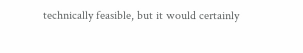technically feasible, but it would certainly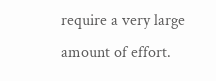require a very large amount of effort.